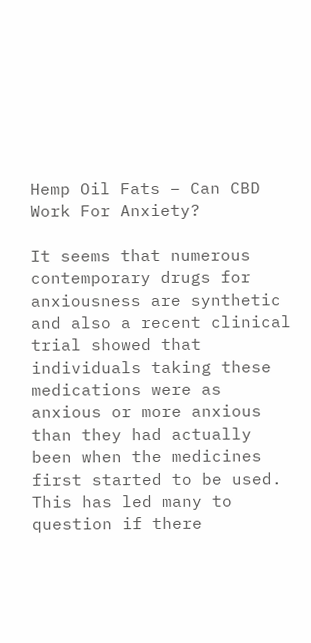Hemp Oil Fats – Can CBD Work For Anxiety?

It seems that numerous contemporary drugs for anxiousness are synthetic and also a recent clinical trial showed that individuals taking these medications were as anxious or more anxious than they had actually been when the medicines first started to be used. This has led many to question if there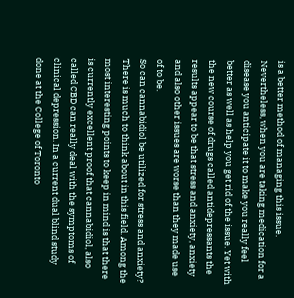is a better method of managing this issue. Nevertheless, when you are taking medication for a disease you anticipate it to make you really feel better as well as help you get rid of the issue. Yet with the new course of drugs called antidepressants the results appear to be that stress and anxiety, anxiety and also other issues are worse than they made use of to be.
So can cannabidiol be utilized for stress and anxiety? There is much to think about in this field. Among the most interesting points to keep in mind is that there is currently excellent proof that cannabidiol, also called CBD can really deal with the symptoms of clinical depression. In a current dual blind study done at the College of Toronto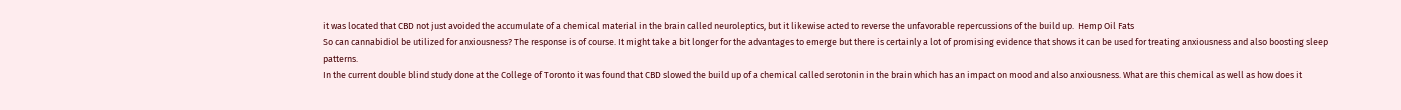it was located that CBD not just avoided the accumulate of a chemical material in the brain called neuroleptics, but it likewise acted to reverse the unfavorable repercussions of the build up.  Hemp Oil Fats
So can cannabidiol be utilized for anxiousness? The response is of course. It might take a bit longer for the advantages to emerge but there is certainly a lot of promising evidence that shows it can be used for treating anxiousness and also boosting sleep patterns.
In the current double blind study done at the College of Toronto it was found that CBD slowed the build up of a chemical called serotonin in the brain which has an impact on mood and also anxiousness. What are this chemical as well as how does it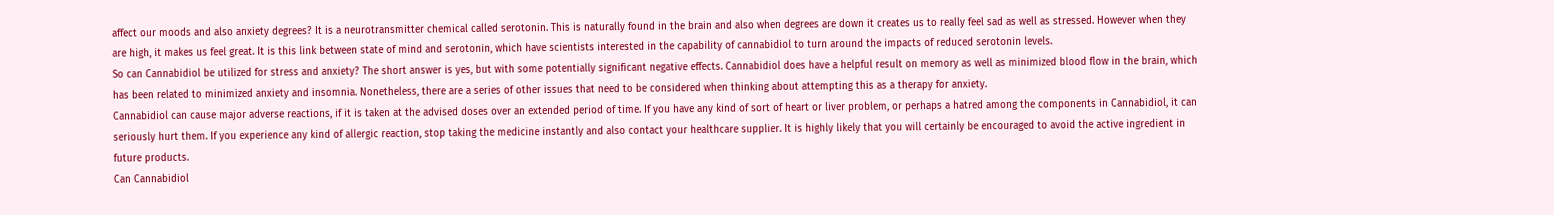affect our moods and also anxiety degrees? It is a neurotransmitter chemical called serotonin. This is naturally found in the brain and also when degrees are down it creates us to really feel sad as well as stressed. However when they are high, it makes us feel great. It is this link between state of mind and serotonin, which have scientists interested in the capability of cannabidiol to turn around the impacts of reduced serotonin levels.
So can Cannabidiol be utilized for stress and anxiety? The short answer is yes, but with some potentially significant negative effects. Cannabidiol does have a helpful result on memory as well as minimized blood flow in the brain, which has been related to minimized anxiety and insomnia. Nonetheless, there are a series of other issues that need to be considered when thinking about attempting this as a therapy for anxiety.
Cannabidiol can cause major adverse reactions, if it is taken at the advised doses over an extended period of time. If you have any kind of sort of heart or liver problem, or perhaps a hatred among the components in Cannabidiol, it can seriously hurt them. If you experience any kind of allergic reaction, stop taking the medicine instantly and also contact your healthcare supplier. It is highly likely that you will certainly be encouraged to avoid the active ingredient in future products.
Can Cannabidiol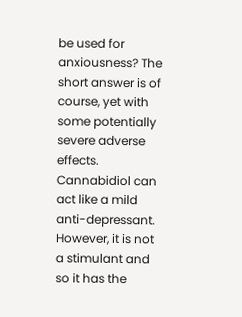be used for anxiousness? The short answer is of course, yet with some potentially severe adverse effects. Cannabidiol can act like a mild anti-depressant. However, it is not a stimulant and so it has the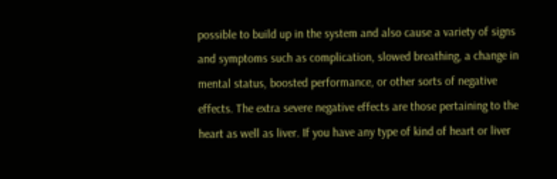possible to build up in the system and also cause a variety of signs and symptoms such as complication, slowed breathing, a change in mental status, boosted performance, or other sorts of negative effects. The extra severe negative effects are those pertaining to the heart as well as liver. If you have any type of kind of heart or liver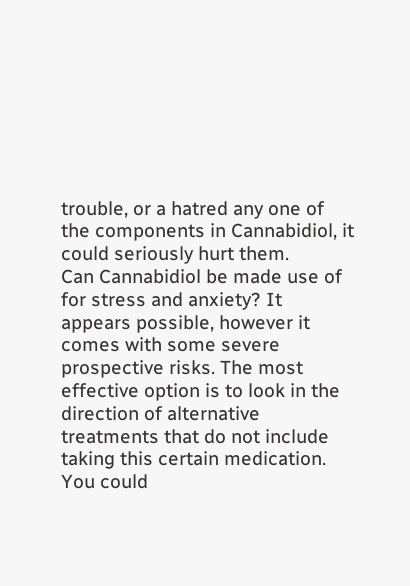trouble, or a hatred any one of the components in Cannabidiol, it could seriously hurt them.
Can Cannabidiol be made use of for stress and anxiety? It appears possible, however it comes with some severe prospective risks. The most effective option is to look in the direction of alternative treatments that do not include taking this certain medication. You could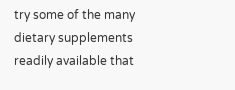try some of the many dietary supplements readily available that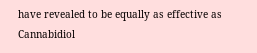have revealed to be equally as effective as Cannabidiol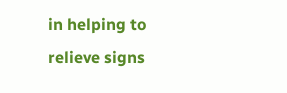in helping to relieve signs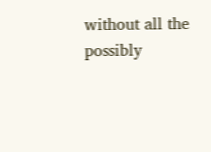without all the possibly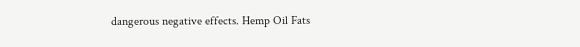dangerous negative effects. Hemp Oil Fats